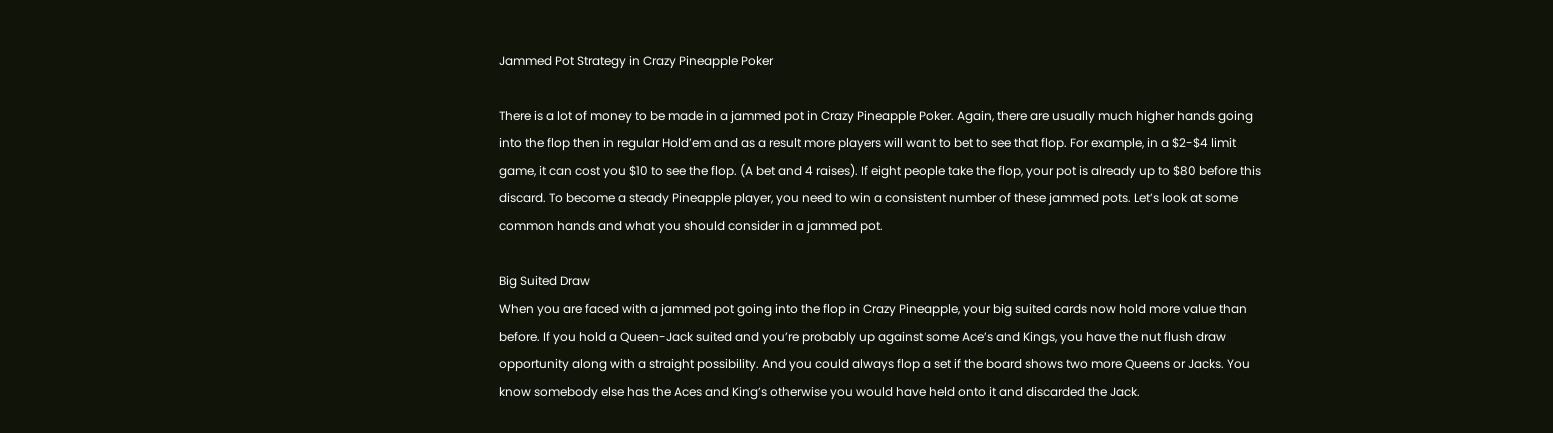Jammed Pot Strategy in Crazy Pineapple Poker

There is a lot of money to be made in a jammed pot in Crazy Pineapple Poker. Again, there are usually much higher hands going into the flop then in regular Hold’em and as a result more players will want to bet to see that flop. For example, in a $2-$4 limit game, it can cost you $10 to see the flop. (A bet and 4 raises). If eight people take the flop, your pot is already up to $80 before this discard. To become a steady Pineapple player, you need to win a consistent number of these jammed pots. Let’s look at some common hands and what you should consider in a jammed pot.

Big Suited Draw
When you are faced with a jammed pot going into the flop in Crazy Pineapple, your big suited cards now hold more value than before. If you hold a Queen-Jack suited and you’re probably up against some Ace’s and Kings, you have the nut flush draw opportunity along with a straight possibility. And you could always flop a set if the board shows two more Queens or Jacks. You know somebody else has the Aces and King’s otherwise you would have held onto it and discarded the Jack.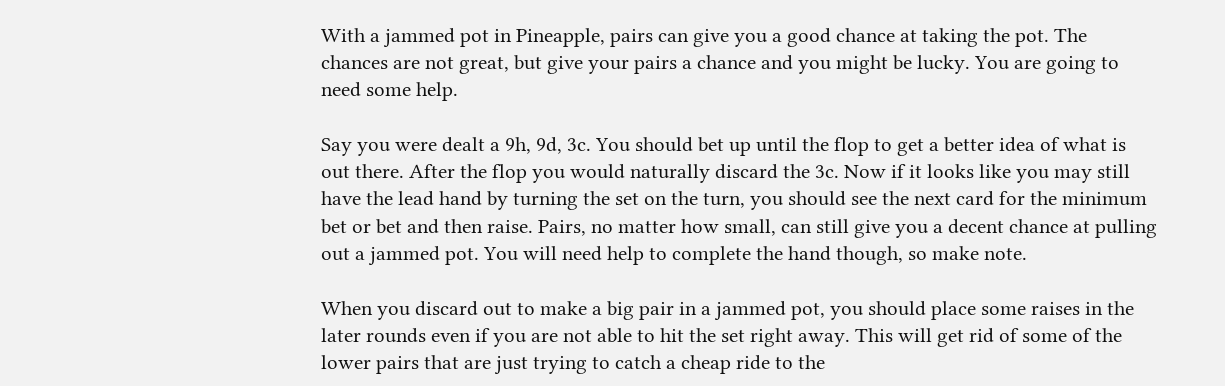With a jammed pot in Pineapple, pairs can give you a good chance at taking the pot. The chances are not great, but give your pairs a chance and you might be lucky. You are going to need some help.

Say you were dealt a 9h, 9d, 3c. You should bet up until the flop to get a better idea of what is out there. After the flop you would naturally discard the 3c. Now if it looks like you may still have the lead hand by turning the set on the turn, you should see the next card for the minimum bet or bet and then raise. Pairs, no matter how small, can still give you a decent chance at pulling out a jammed pot. You will need help to complete the hand though, so make note.

When you discard out to make a big pair in a jammed pot, you should place some raises in the later rounds even if you are not able to hit the set right away. This will get rid of some of the lower pairs that are just trying to catch a cheap ride to the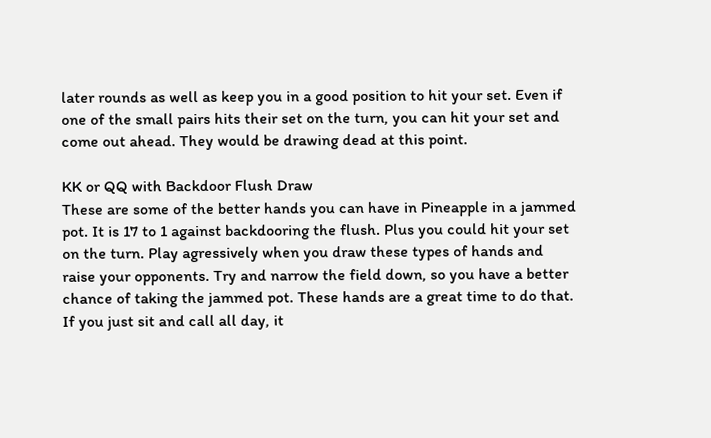later rounds as well as keep you in a good position to hit your set. Even if one of the small pairs hits their set on the turn, you can hit your set and come out ahead. They would be drawing dead at this point.

KK or QQ with Backdoor Flush Draw
These are some of the better hands you can have in Pineapple in a jammed pot. It is 17 to 1 against backdooring the flush. Plus you could hit your set on the turn. Play agressively when you draw these types of hands and raise your opponents. Try and narrow the field down, so you have a better chance of taking the jammed pot. These hands are a great time to do that. If you just sit and call all day, it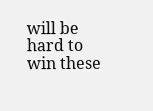will be hard to win these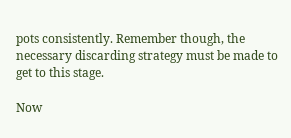pots consistently. Remember though, the necessary discarding strategy must be made to get to this stage.

Now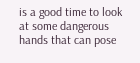is a good time to look at some dangerous hands that can pose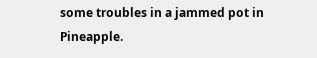some troubles in a jammed pot in Pineapple.